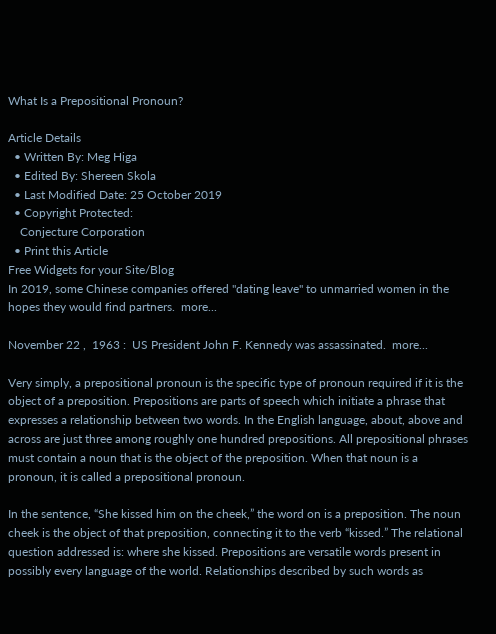What Is a Prepositional Pronoun?

Article Details
  • Written By: Meg Higa
  • Edited By: Shereen Skola
  • Last Modified Date: 25 October 2019
  • Copyright Protected:
    Conjecture Corporation
  • Print this Article
Free Widgets for your Site/Blog
In 2019, some Chinese companies offered "dating leave" to unmarried women in the hopes they would find partners.  more...

November 22 ,  1963 :  US President John F. Kennedy was assassinated.  more...

Very simply, a prepositional pronoun is the specific type of pronoun required if it is the object of a preposition. Prepositions are parts of speech which initiate a phrase that expresses a relationship between two words. In the English language, about, above and across are just three among roughly one hundred prepositions. All prepositional phrases must contain a noun that is the object of the preposition. When that noun is a pronoun, it is called a prepositional pronoun.

In the sentence, “She kissed him on the cheek,” the word on is a preposition. The noun cheek is the object of that preposition, connecting it to the verb “kissed.” The relational question addressed is: where she kissed. Prepositions are versatile words present in possibly every language of the world. Relationships described by such words as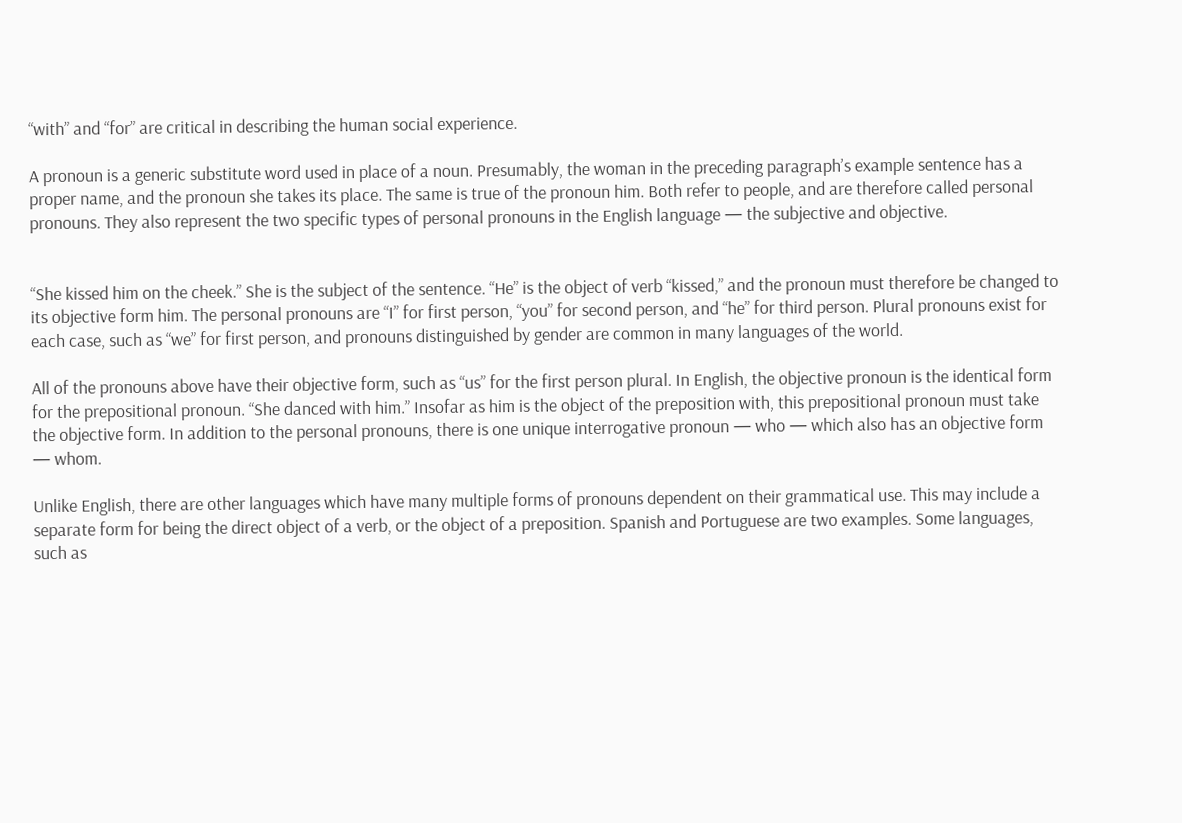“with” and “for” are critical in describing the human social experience.

A pronoun is a generic substitute word used in place of a noun. Presumably, the woman in the preceding paragraph’s example sentence has a proper name, and the pronoun she takes its place. The same is true of the pronoun him. Both refer to people, and are therefore called personal pronouns. They also represent the two specific types of personal pronouns in the English language — the subjective and objective.


“She kissed him on the cheek.” She is the subject of the sentence. “He” is the object of verb “kissed,” and the pronoun must therefore be changed to its objective form him. The personal pronouns are “I” for first person, “you” for second person, and “he” for third person. Plural pronouns exist for each case, such as “we” for first person, and pronouns distinguished by gender are common in many languages of the world.

All of the pronouns above have their objective form, such as “us” for the first person plural. In English, the objective pronoun is the identical form for the prepositional pronoun. “She danced with him.” Insofar as him is the object of the preposition with, this prepositional pronoun must take the objective form. In addition to the personal pronouns, there is one unique interrogative pronoun — who — which also has an objective form — whom.

Unlike English, there are other languages which have many multiple forms of pronouns dependent on their grammatical use. This may include a separate form for being the direct object of a verb, or the object of a preposition. Spanish and Portuguese are two examples. Some languages, such as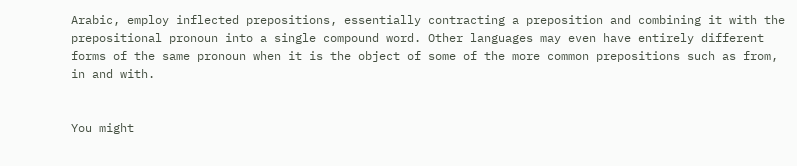Arabic, employ inflected prepositions, essentially contracting a preposition and combining it with the prepositional pronoun into a single compound word. Other languages may even have entirely different forms of the same pronoun when it is the object of some of the more common prepositions such as from, in and with.


You might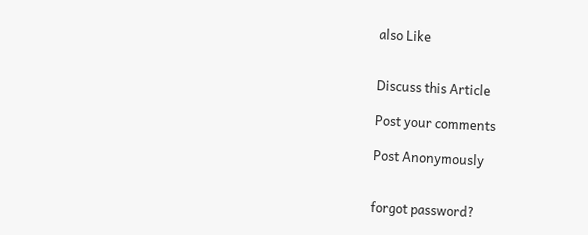also Like


Discuss this Article

Post your comments

Post Anonymously


forgot password?